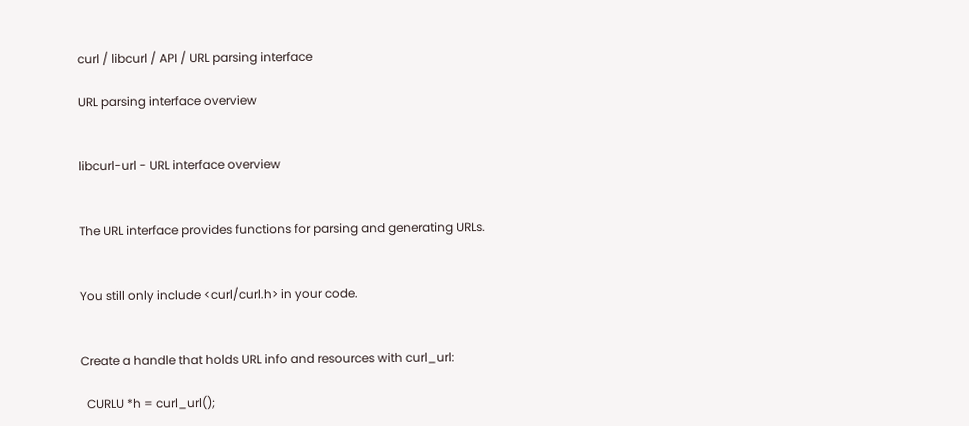curl / libcurl / API / URL parsing interface

URL parsing interface overview


libcurl-url - URL interface overview


The URL interface provides functions for parsing and generating URLs.


You still only include <curl/curl.h> in your code.


Create a handle that holds URL info and resources with curl_url:

  CURLU *h = curl_url();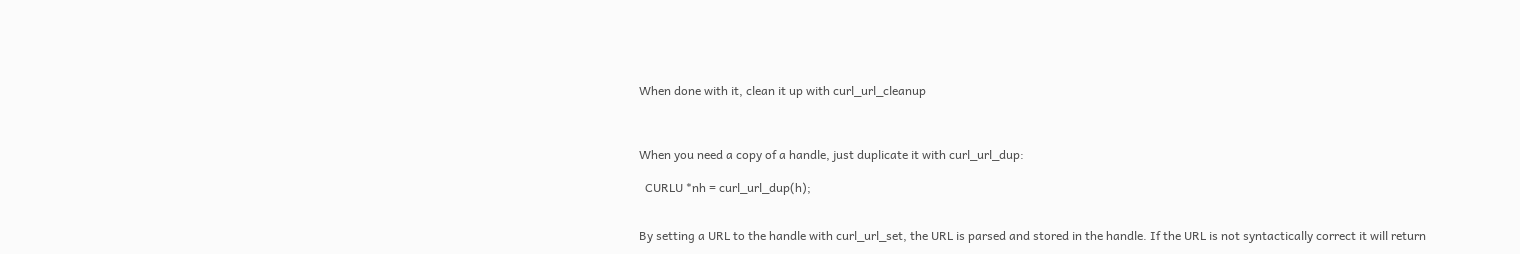When done with it, clean it up with curl_url_cleanup



When you need a copy of a handle, just duplicate it with curl_url_dup:

  CURLU *nh = curl_url_dup(h);


By setting a URL to the handle with curl_url_set, the URL is parsed and stored in the handle. If the URL is not syntactically correct it will return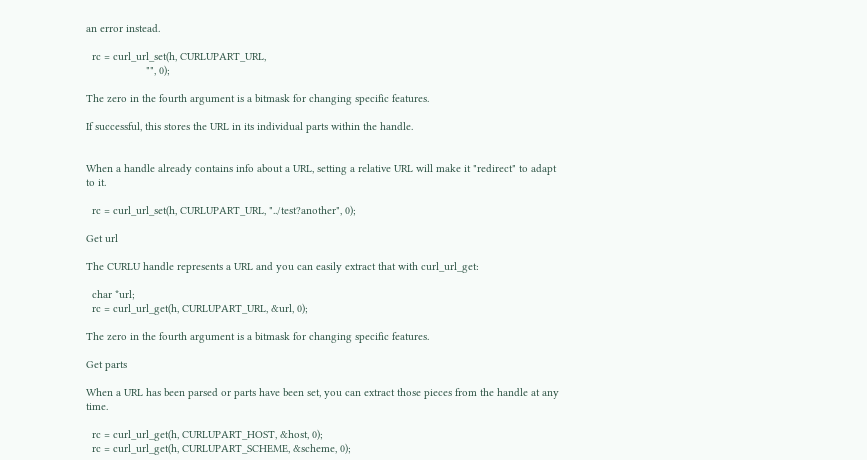an error instead.

  rc = curl_url_set(h, CURLUPART_URL,
                    "", 0);

The zero in the fourth argument is a bitmask for changing specific features.

If successful, this stores the URL in its individual parts within the handle.


When a handle already contains info about a URL, setting a relative URL will make it "redirect" to adapt to it.

  rc = curl_url_set(h, CURLUPART_URL, "../test?another", 0);

Get url

The CURLU handle represents a URL and you can easily extract that with curl_url_get:

  char *url;
  rc = curl_url_get(h, CURLUPART_URL, &url, 0);

The zero in the fourth argument is a bitmask for changing specific features.

Get parts

When a URL has been parsed or parts have been set, you can extract those pieces from the handle at any time.

  rc = curl_url_get(h, CURLUPART_HOST, &host, 0);
  rc = curl_url_get(h, CURLUPART_SCHEME, &scheme, 0);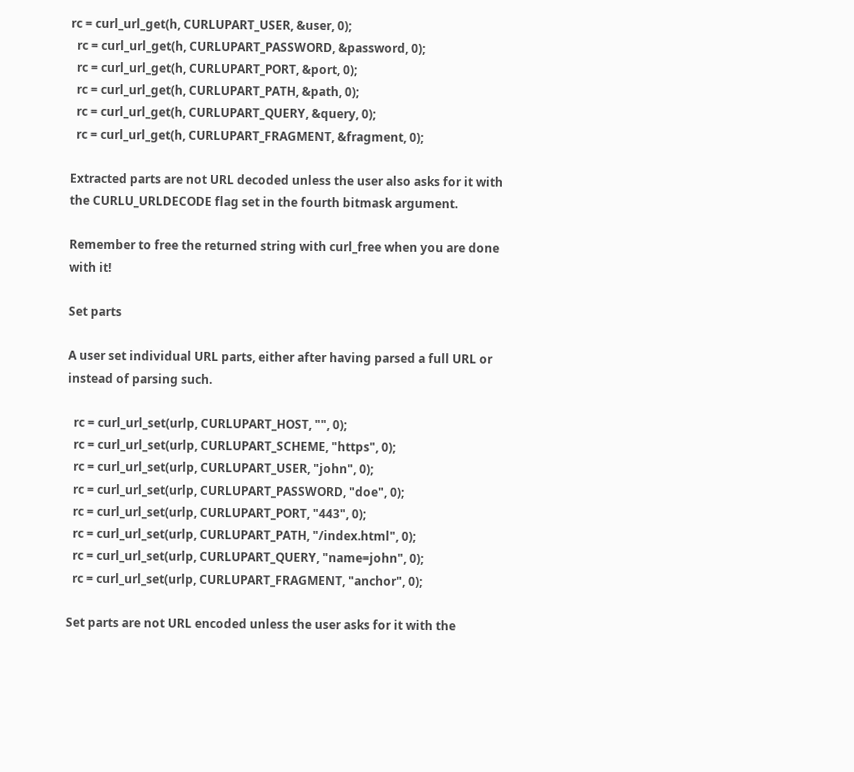rc = curl_url_get(h, CURLUPART_USER, &user, 0);
  rc = curl_url_get(h, CURLUPART_PASSWORD, &password, 0);
  rc = curl_url_get(h, CURLUPART_PORT, &port, 0);
  rc = curl_url_get(h, CURLUPART_PATH, &path, 0);
  rc = curl_url_get(h, CURLUPART_QUERY, &query, 0);
  rc = curl_url_get(h, CURLUPART_FRAGMENT, &fragment, 0);

Extracted parts are not URL decoded unless the user also asks for it with the CURLU_URLDECODE flag set in the fourth bitmask argument.

Remember to free the returned string with curl_free when you are done with it!

Set parts

A user set individual URL parts, either after having parsed a full URL or instead of parsing such.

  rc = curl_url_set(urlp, CURLUPART_HOST, "", 0);
  rc = curl_url_set(urlp, CURLUPART_SCHEME, "https", 0);
  rc = curl_url_set(urlp, CURLUPART_USER, "john", 0);
  rc = curl_url_set(urlp, CURLUPART_PASSWORD, "doe", 0);
  rc = curl_url_set(urlp, CURLUPART_PORT, "443", 0);
  rc = curl_url_set(urlp, CURLUPART_PATH, "/index.html", 0);
  rc = curl_url_set(urlp, CURLUPART_QUERY, "name=john", 0);
  rc = curl_url_set(urlp, CURLUPART_FRAGMENT, "anchor", 0);

Set parts are not URL encoded unless the user asks for it with the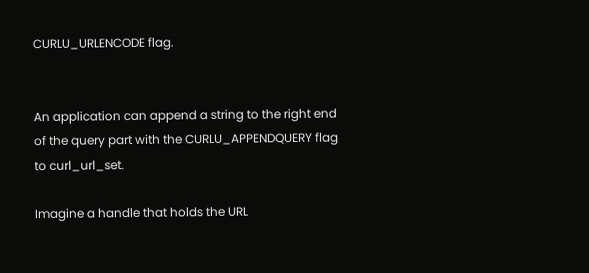CURLU_URLENCODE flag.


An application can append a string to the right end of the query part with the CURLU_APPENDQUERY flag to curl_url_set.

Imagine a handle that holds the URL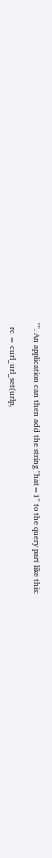"". An application can then add the string "hat=1" to the query part like this:

  rc = curl_url_set(urlp,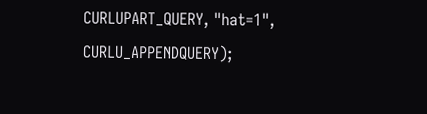CURLUPART_QUERY, "hat=1", CURLU_APPENDQUERY);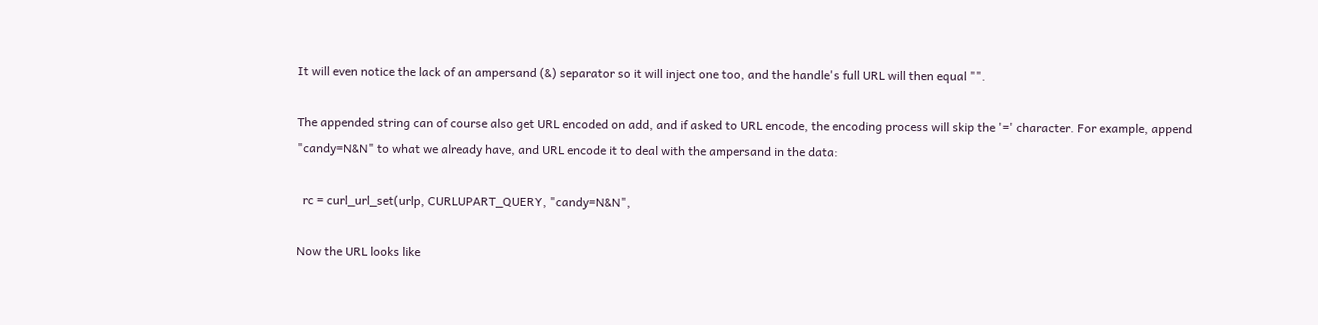It will even notice the lack of an ampersand (&) separator so it will inject one too, and the handle's full URL will then equal "".

The appended string can of course also get URL encoded on add, and if asked to URL encode, the encoding process will skip the '=' character. For example, append "candy=N&N" to what we already have, and URL encode it to deal with the ampersand in the data:

  rc = curl_url_set(urlp, CURLUPART_QUERY, "candy=N&N",

Now the URL looks like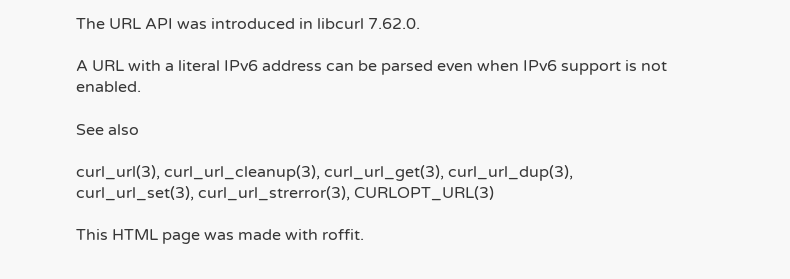The URL API was introduced in libcurl 7.62.0.

A URL with a literal IPv6 address can be parsed even when IPv6 support is not enabled.

See also

curl_url(3), curl_url_cleanup(3), curl_url_get(3), curl_url_dup(3), curl_url_set(3), curl_url_strerror(3), CURLOPT_URL(3)

This HTML page was made with roffit.